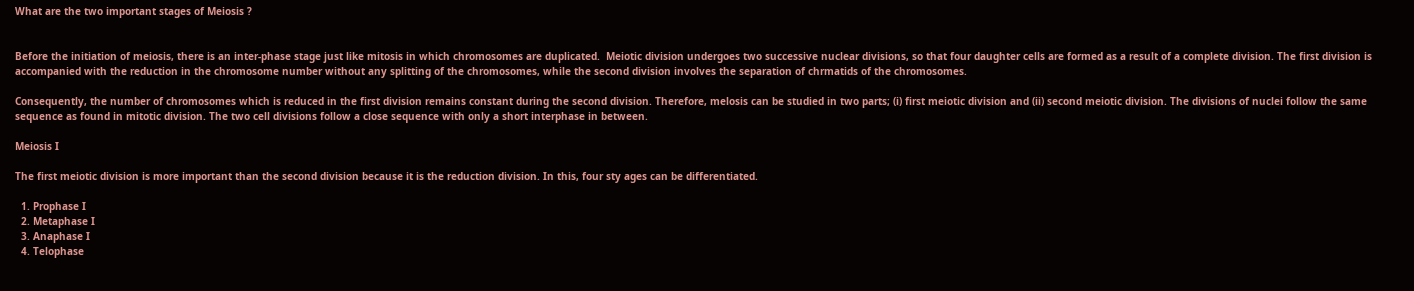What are the two important stages of Meiosis ?


Before the initiation of meiosis, there is an inter-phase stage just like mitosis in which chromosomes are duplicated.  Meiotic division undergoes two successive nuclear divisions, so that four daughter cells are formed as a result of a complete division. The first division is accompanied with the reduction in the chromosome number without any splitting of the chromosomes, while the second division involves the separation of chrmatids of the chromosomes.

Consequently, the number of chromosomes which is reduced in the first division remains constant during the second division. Therefore, melosis can be studied in two parts; (i) first meiotic division and (ii) second meiotic division. The divisions of nuclei follow the same sequence as found in mitotic division. The two cell divisions follow a close sequence with only a short interphase in between.

Meiosis I

The first meiotic division is more important than the second division because it is the reduction division. In this, four sty ages can be differentiated.

  1. Prophase I
  2. Metaphase I
  3. Anaphase I
  4. Telophase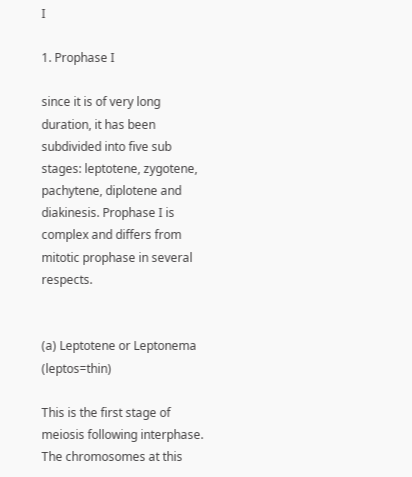I

1. Prophase I

since it is of very long duration, it has been subdivided into five sub stages: leptotene, zygotene, pachytene, diplotene and diakinesis. Prophase I is complex and differs from mitotic prophase in several respects.


(a) Leptotene or Leptonema (leptos=thin)

This is the first stage of meiosis following interphase. The chromosomes at this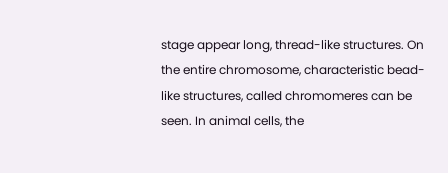stage appear long, thread-like structures. On the entire chromosome, characteristic bead-like structures, called chromomeres can be seen. In animal cells, the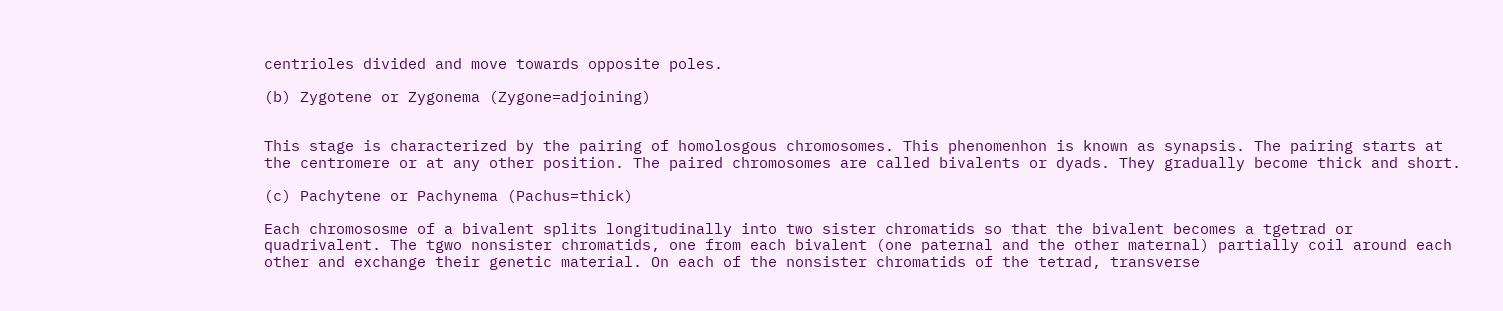centrioles divided and move towards opposite poles.

(b) Zygotene or Zygonema (Zygone=adjoining)


This stage is characterized by the pairing of homolosgous chromosomes. This phenomenhon is known as synapsis. The pairing starts at the centromere or at any other position. The paired chromosomes are called bivalents or dyads. They gradually become thick and short.

(c) Pachytene or Pachynema (Pachus=thick)

Each chromososme of a bivalent splits longitudinally into two sister chromatids so that the bivalent becomes a tgetrad or quadrivalent. The tgwo nonsister chromatids, one from each bivalent (one paternal and the other maternal) partially coil around each other and exchange their genetic material. On each of the nonsister chromatids of the tetrad, transverse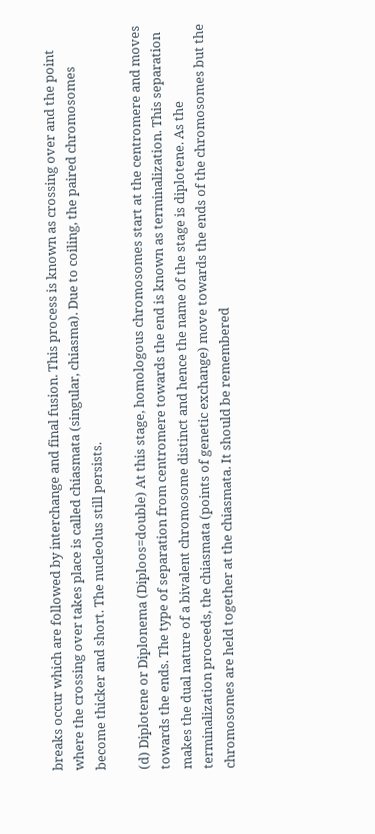breaks occur which are followed by interchange and final fusion. This process is known as crossing over and the point where the crossing over takes place is called chiasmata (singular, chiasma). Due to coiling, the paired chromosomes become thicker and short. The nucleolus still persists.

(d) Diplotene or Diplonema (Diploos=double) At this stage, homologous chromosomes start at the centromere and moves towards the ends. The type of separation from centromere towards the end is known as terminalization. This separation makes the dual nature of a bivalent chromosome distinct and hence the name of the stage is diplotene. As the terminalization proceeds, the chiasmata (points of genetic exchange) move towards the ends of the chromosomes but the chromosomes are held together at the chiasmata. It should be remembered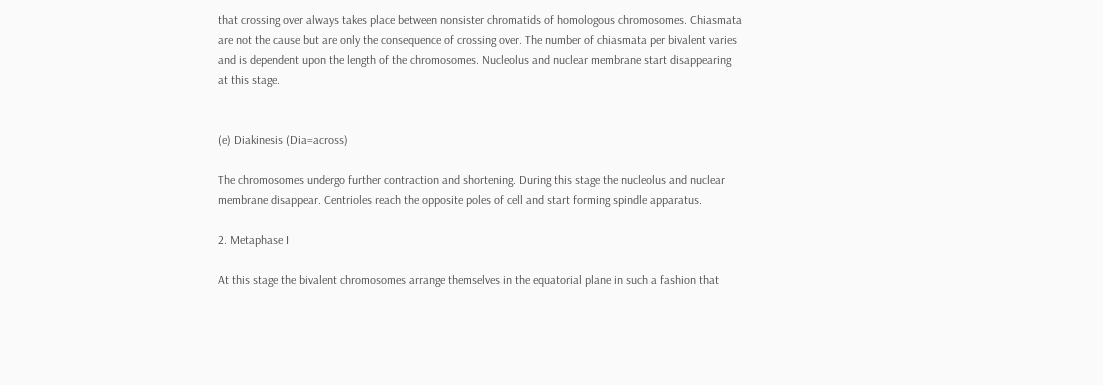that crossing over always takes place between nonsister chromatids of homologous chromosomes. Chiasmata are not the cause but are only the consequence of crossing over. The number of chiasmata per bivalent varies and is dependent upon the length of the chromosomes. Nucleolus and nuclear membrane start disappearing at this stage.


(e) Diakinesis (Dia=across)

The chromosomes undergo further contraction and shortening. During this stage the nucleolus and nuclear membrane disappear. Centrioles reach the opposite poles of cell and start forming spindle apparatus.

2. Metaphase I

At this stage the bivalent chromosomes arrange themselves in the equatorial plane in such a fashion that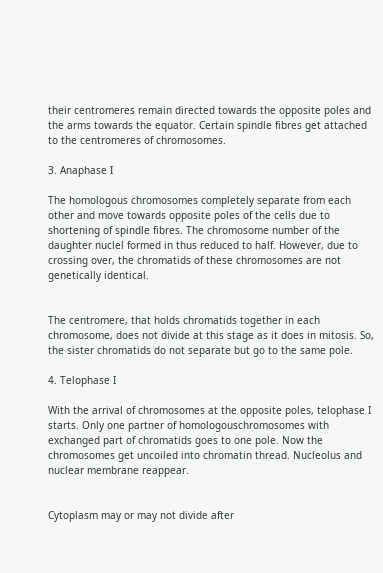their centromeres remain directed towards the opposite poles and the arms towards the equator. Certain spindle fibres get attached to the centromeres of chromosomes.

3. Anaphase I

The homologous chromosomes completely separate from each other and move towards opposite poles of the cells due to shortening of spindle fibres. The chromosome number of the daughter nuclel formed in thus reduced to half. However, due to crossing over, the chromatids of these chromosomes are not genetically identical.


The centromere, that holds chromatids together in each chromosome, does not divide at this stage as it does in mitosis. So, the sister chromatids do not separate but go to the same pole.

4. Telophase I

With the arrival of chromosomes at the opposite poles, telophase I starts. Only one partner of homologouschromosomes with exchanged part of chromatids goes to one pole. Now the chromosomes get uncoiled into chromatin thread. Nucleolus and nuclear membrane reappear.


Cytoplasm may or may not divide after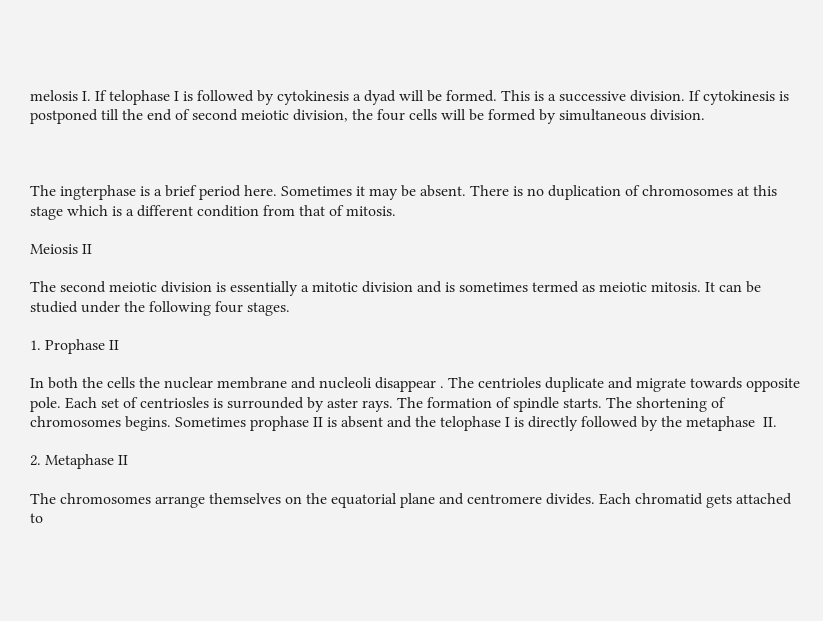melosis I. If telophase I is followed by cytokinesis a dyad will be formed. This is a successive division. If cytokinesis is postponed till the end of second meiotic division, the four cells will be formed by simultaneous division.



The ingterphase is a brief period here. Sometimes it may be absent. There is no duplication of chromosomes at this stage which is a different condition from that of mitosis.

Meiosis II

The second meiotic division is essentially a mitotic division and is sometimes termed as meiotic mitosis. It can be studied under the following four stages.

1. Prophase II

In both the cells the nuclear membrane and nucleoli disappear . The centrioles duplicate and migrate towards opposite pole. Each set of centriosles is surrounded by aster rays. The formation of spindle starts. The shortening of chromosomes begins. Sometimes prophase II is absent and the telophase I is directly followed by the metaphase  II.

2. Metaphase II

The chromosomes arrange themselves on the equatorial plane and centromere divides. Each chromatid gets attached to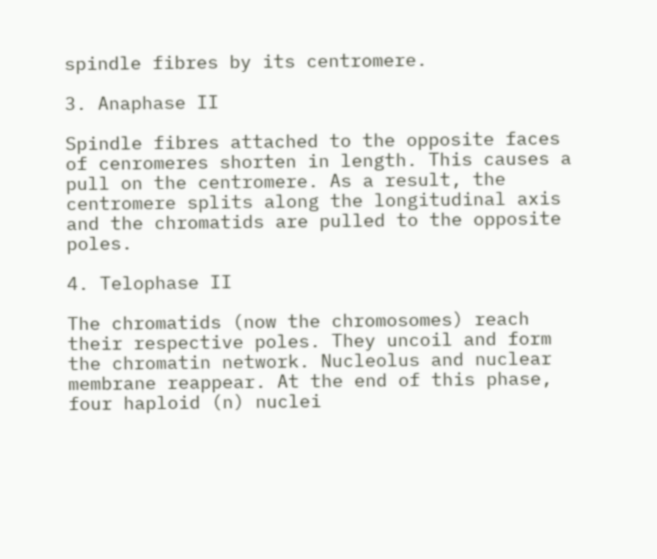spindle fibres by its centromere.

3. Anaphase II

Spindle fibres attached to the opposite faces of cenromeres shorten in length. This causes a pull on the centromere. As a result, the centromere splits along the longitudinal axis and the chromatids are pulled to the opposite poles.

4. Telophase II

The chromatids (now the chromosomes) reach their respective poles. They uncoil and form the chromatin network. Nucleolus and nuclear membrane reappear. At the end of this phase, four haploid (n) nuclei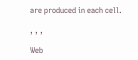are produced in each cell.

, , ,

Web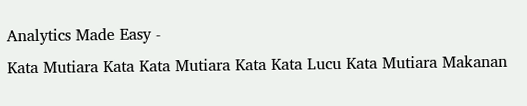Analytics Made Easy -
Kata Mutiara Kata Kata Mutiara Kata Kata Lucu Kata Mutiara Makanan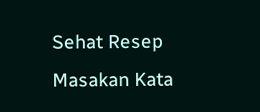Sehat Resep Masakan Kata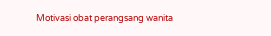Motivasi obat perangsang wanita